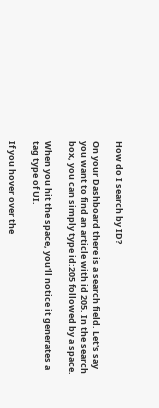How do I search by ID?

On your Dashboard there is a search field. Let's say you want to find an article with id 205. In the search box, you can simply type id:205 followed by a space.

When you hit the space, you'll notice it generates a tag type of UI.

If you hover over the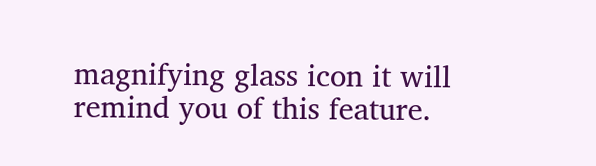magnifying glass icon it will remind you of this feature.